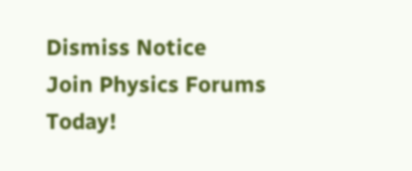Dismiss Notice
Join Physics Forums Today!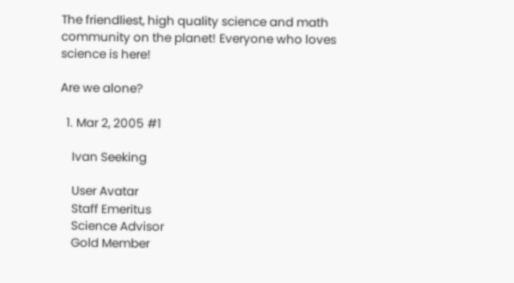The friendliest, high quality science and math community on the planet! Everyone who loves science is here!

Are we alone?

  1. Mar 2, 2005 #1

    Ivan Seeking

    User Avatar
    Staff Emeritus
    Science Advisor
    Gold Member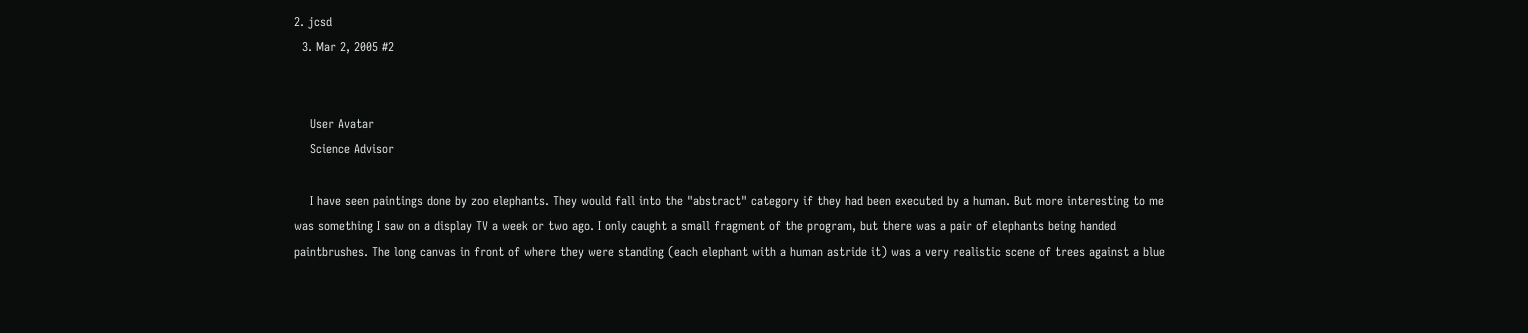2. jcsd
  3. Mar 2, 2005 #2


    User Avatar
    Science Advisor

    I have seen paintings done by zoo elephants. They would fall into the "abstract" category if they had been executed by a human. But more interesting to me was something I saw on a display TV a week or two ago. I only caught a small fragment of the program, but there was a pair of elephants being handed paintbrushes. The long canvas in front of where they were standing (each elephant with a human astride it) was a very realistic scene of trees against a blue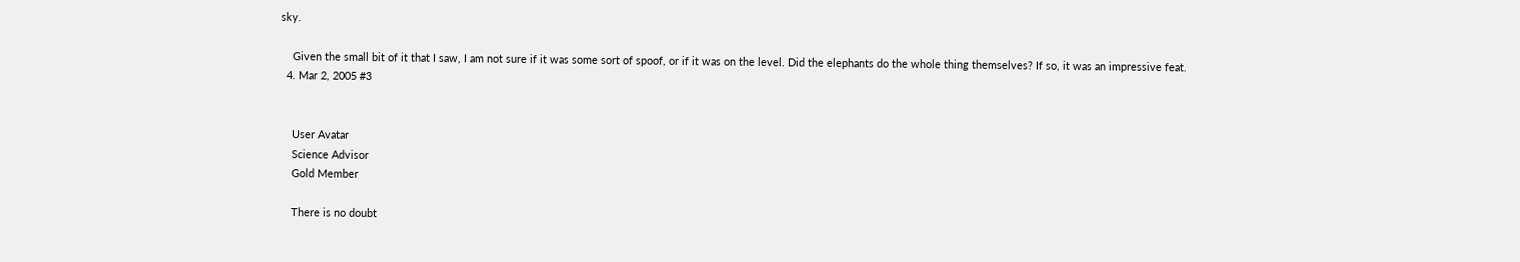sky.

    Given the small bit of it that I saw, I am not sure if it was some sort of spoof, or if it was on the level. Did the elephants do the whole thing themselves? If so, it was an impressive feat.
  4. Mar 2, 2005 #3


    User Avatar
    Science Advisor
    Gold Member

    There is no doubt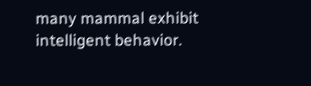many mammal exhibit intelligent behavior.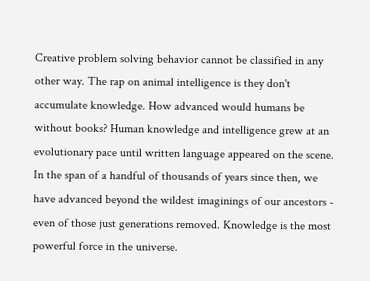Creative problem solving behavior cannot be classified in any other way. The rap on animal intelligence is they don't accumulate knowledge. How advanced would humans be without books? Human knowledge and intelligence grew at an evolutionary pace until written language appeared on the scene. In the span of a handful of thousands of years since then, we have advanced beyond the wildest imaginings of our ancestors - even of those just generations removed. Knowledge is the most powerful force in the universe.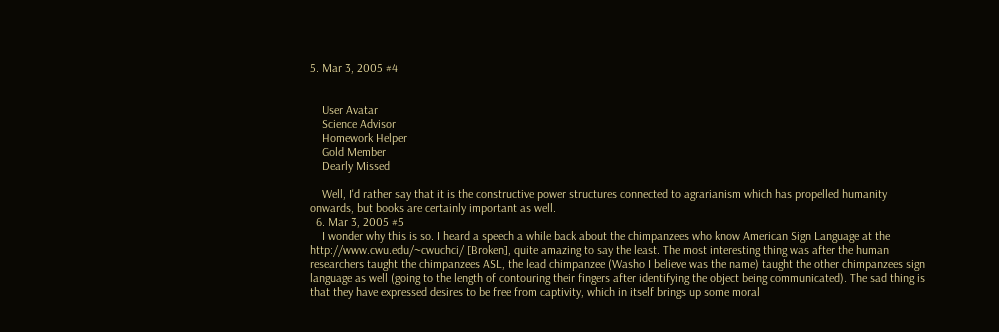5. Mar 3, 2005 #4


    User Avatar
    Science Advisor
    Homework Helper
    Gold Member
    Dearly Missed

    Well, I'd rather say that it is the constructive power structures connected to agrarianism which has propelled humanity onwards, but books are certainly important as well.
  6. Mar 3, 2005 #5
    I wonder why this is so. I heard a speech a while back about the chimpanzees who know American Sign Language at the http://www.cwu.edu/~cwuchci/ [Broken], quite amazing to say the least. The most interesting thing was after the human researchers taught the chimpanzees ASL, the lead chimpanzee (Washo I believe was the name) taught the other chimpanzees sign language as well (going to the length of contouring their fingers after identifying the object being communicated). The sad thing is that they have expressed desires to be free from captivity, which in itself brings up some moral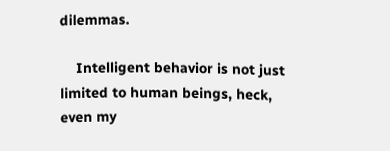dilemmas.

    Intelligent behavior is not just limited to human beings, heck, even my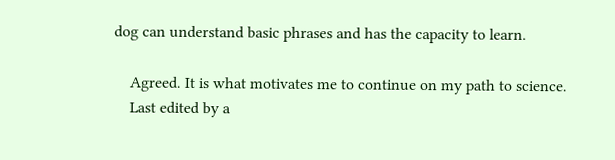dog can understand basic phrases and has the capacity to learn.

    Agreed. It is what motivates me to continue on my path to science.
    Last edited by a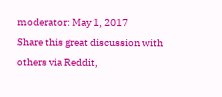moderator: May 1, 2017
Share this great discussion with others via Reddit,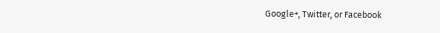Google+, Twitter, or Facebook